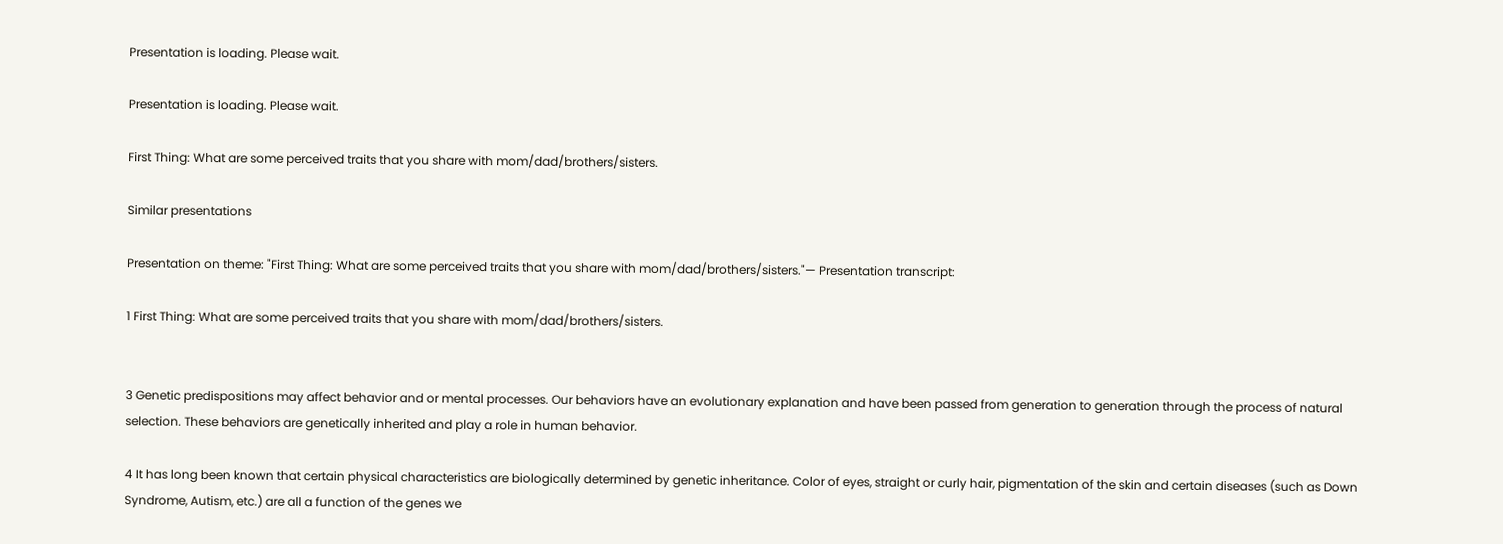Presentation is loading. Please wait.

Presentation is loading. Please wait.

First Thing: What are some perceived traits that you share with mom/dad/brothers/sisters.

Similar presentations

Presentation on theme: "First Thing: What are some perceived traits that you share with mom/dad/brothers/sisters."— Presentation transcript:

1 First Thing: What are some perceived traits that you share with mom/dad/brothers/sisters.


3 Genetic predispositions may affect behavior and or mental processes. Our behaviors have an evolutionary explanation and have been passed from generation to generation through the process of natural selection. These behaviors are genetically inherited and play a role in human behavior.

4 It has long been known that certain physical characteristics are biologically determined by genetic inheritance. Color of eyes, straight or curly hair, pigmentation of the skin and certain diseases (such as Down Syndrome, Autism, etc.) are all a function of the genes we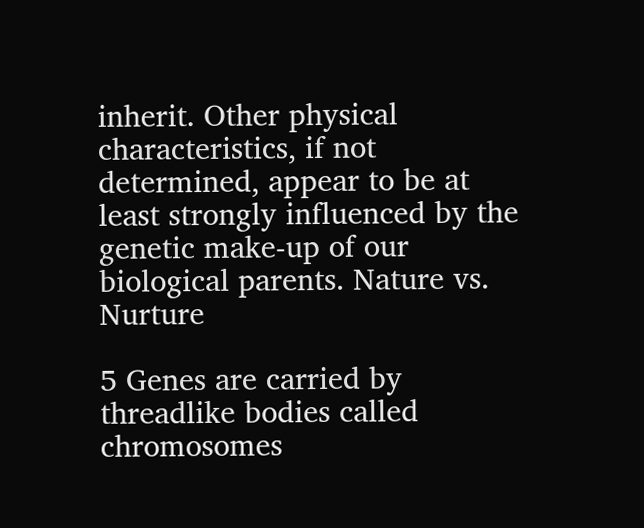inherit. Other physical characteristics, if not determined, appear to be at least strongly influenced by the genetic make-up of our biological parents. Nature vs. Nurture

5 Genes are carried by threadlike bodies called chromosomes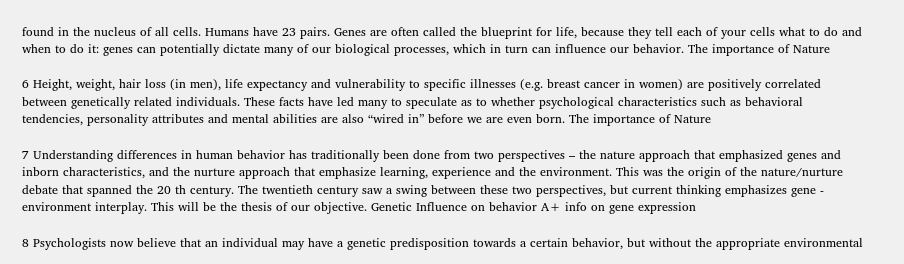found in the nucleus of all cells. Humans have 23 pairs. Genes are often called the blueprint for life, because they tell each of your cells what to do and when to do it: genes can potentially dictate many of our biological processes, which in turn can influence our behavior. The importance of Nature

6 Height, weight, hair loss (in men), life expectancy and vulnerability to specific illnesses (e.g. breast cancer in women) are positively correlated between genetically related individuals. These facts have led many to speculate as to whether psychological characteristics such as behavioral tendencies, personality attributes and mental abilities are also “wired in” before we are even born. The importance of Nature

7 Understanding differences in human behavior has traditionally been done from two perspectives – the nature approach that emphasized genes and inborn characteristics, and the nurture approach that emphasize learning, experience and the environment. This was the origin of the nature/nurture debate that spanned the 20 th century. The twentieth century saw a swing between these two perspectives, but current thinking emphasizes gene - environment interplay. This will be the thesis of our objective. Genetic Influence on behavior A+ info on gene expression

8 Psychologists now believe that an individual may have a genetic predisposition towards a certain behavior, but without the appropriate environmental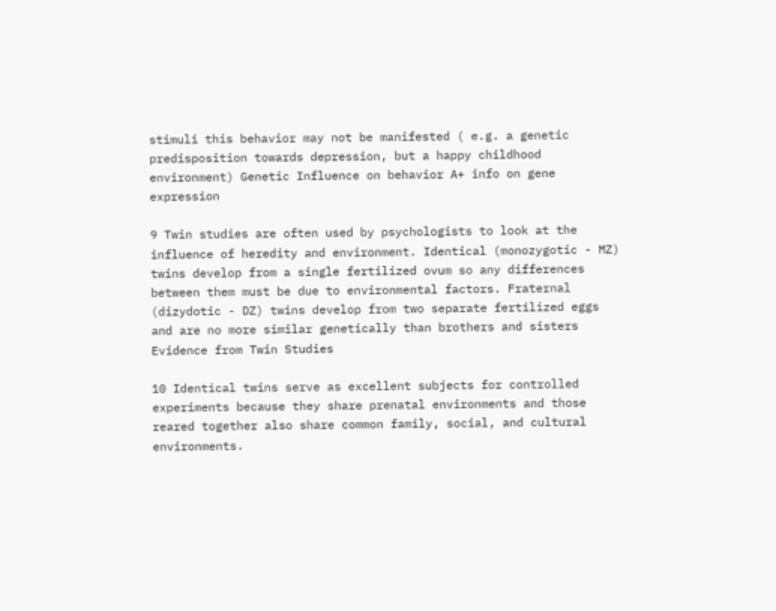stimuli this behavior may not be manifested ( e.g. a genetic predisposition towards depression, but a happy childhood environment) Genetic Influence on behavior A+ info on gene expression

9 Twin studies are often used by psychologists to look at the influence of heredity and environment. Identical (monozygotic - MZ) twins develop from a single fertilized ovum so any differences between them must be due to environmental factors. Fraternal (dizydotic - DZ) twins develop from two separate fertilized eggs and are no more similar genetically than brothers and sisters Evidence from Twin Studies

10 Identical twins serve as excellent subjects for controlled experiments because they share prenatal environments and those reared together also share common family, social, and cultural environments.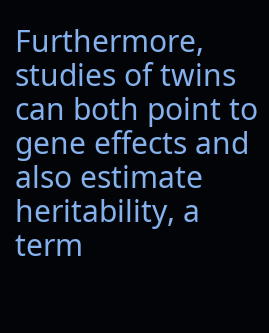Furthermore, studies of twins can both point to gene effects and also estimate heritability, a term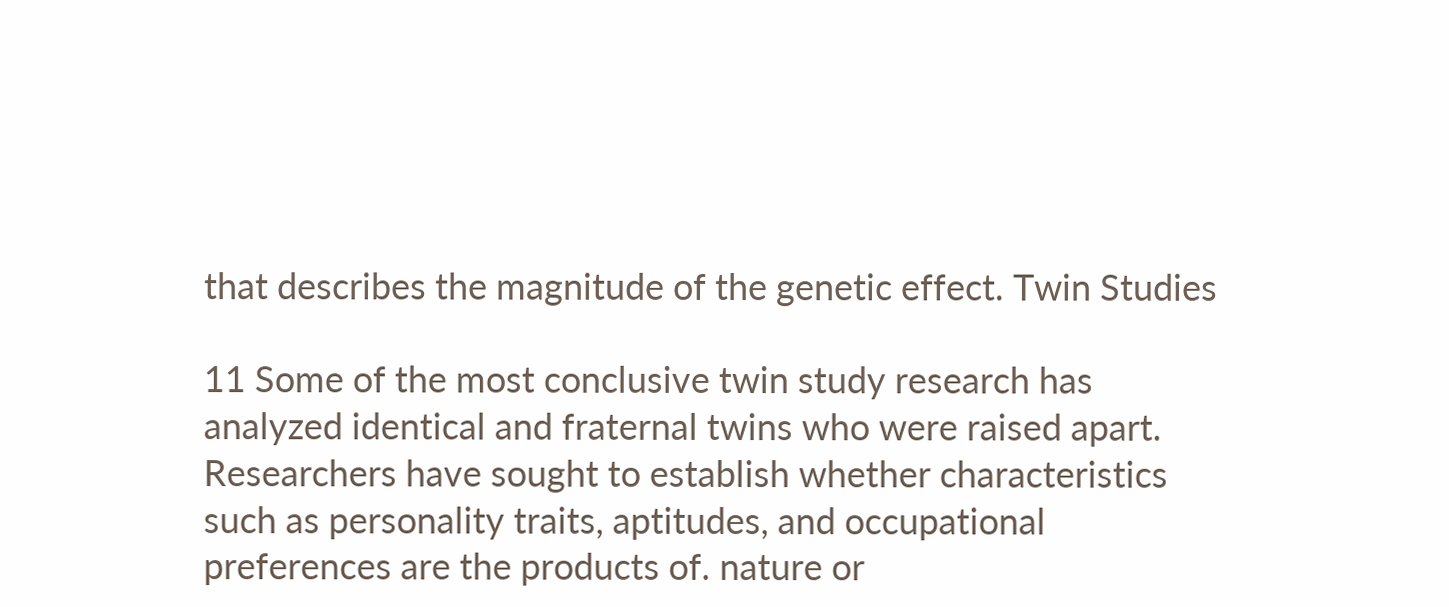that describes the magnitude of the genetic effect. Twin Studies

11 Some of the most conclusive twin study research has analyzed identical and fraternal twins who were raised apart. Researchers have sought to establish whether characteristics such as personality traits, aptitudes, and occupational preferences are the products of. nature or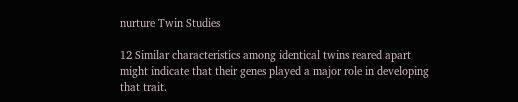nurture Twin Studies

12 Similar characteristics among identical twins reared apart might indicate that their genes played a major role in developing that trait.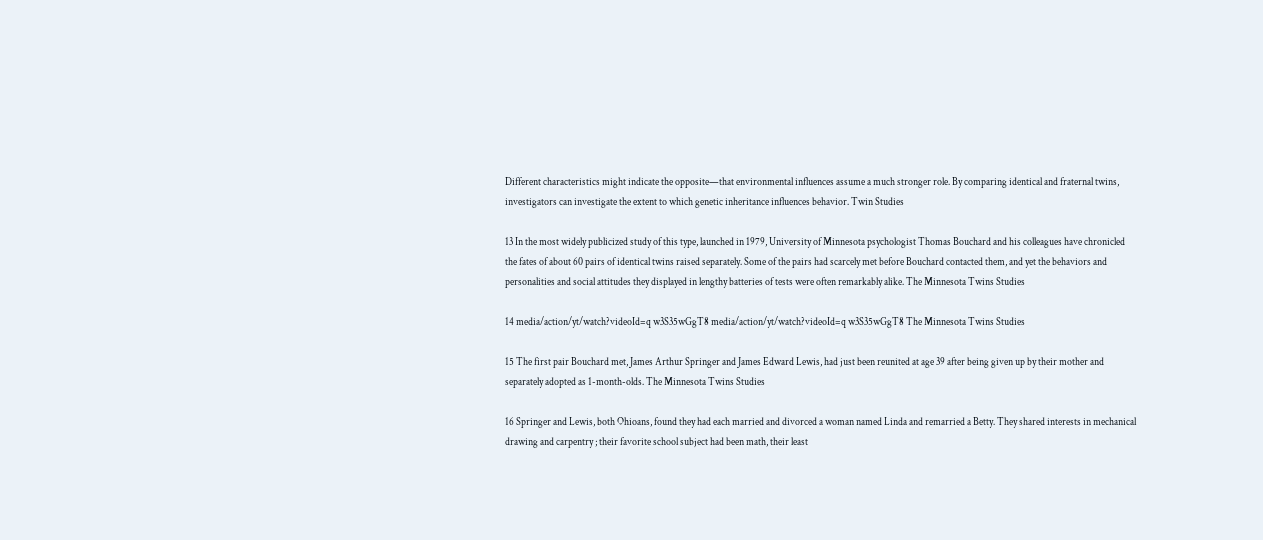Different characteristics might indicate the opposite—that environmental influences assume a much stronger role. By comparing identical and fraternal twins, investigators can investigate the extent to which genetic inheritance influences behavior. Twin Studies

13 In the most widely publicized study of this type, launched in 1979, University of Minnesota psychologist Thomas Bouchard and his colleagues have chronicled the fates of about 60 pairs of identical twins raised separately. Some of the pairs had scarcely met before Bouchard contacted them, and yet the behaviors and personalities and social attitudes they displayed in lengthy batteries of tests were often remarkably alike. The Minnesota Twins Studies

14 media/action/yt/watch?videoId=q w3S35wGgT8 media/action/yt/watch?videoId=q w3S35wGgT8 The Minnesota Twins Studies

15 The first pair Bouchard met, James Arthur Springer and James Edward Lewis, had just been reunited at age 39 after being given up by their mother and separately adopted as 1-month-olds. The Minnesota Twins Studies

16 Springer and Lewis, both Ohioans, found they had each married and divorced a woman named Linda and remarried a Betty. They shared interests in mechanical drawing and carpentry ; their favorite school subject had been math, their least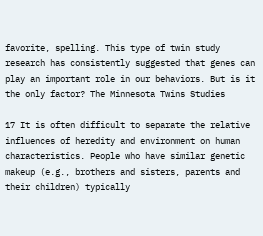favorite, spelling. This type of twin study research has consistently suggested that genes can play an important role in our behaviors. But is it the only factor? The Minnesota Twins Studies

17 It is often difficult to separate the relative influences of heredity and environment on human characteristics. People who have similar genetic makeup (e.g., brothers and sisters, parents and their children) typically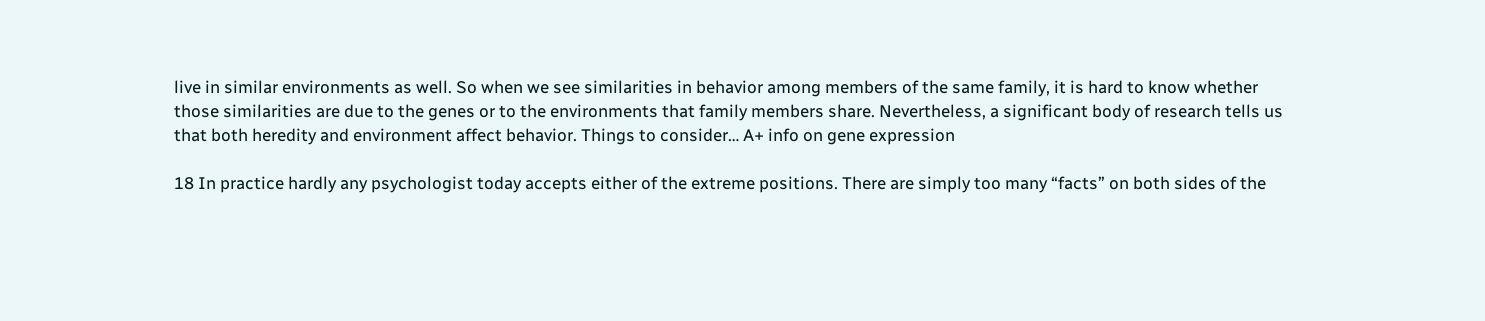live in similar environments as well. So when we see similarities in behavior among members of the same family, it is hard to know whether those similarities are due to the genes or to the environments that family members share. Nevertheless, a significant body of research tells us that both heredity and environment affect behavior. Things to consider… A+ info on gene expression

18 In practice hardly any psychologist today accepts either of the extreme positions. There are simply too many “facts” on both sides of the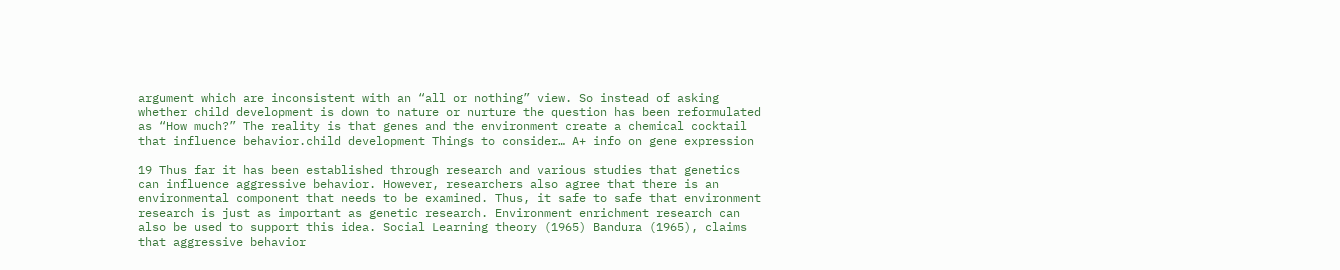argument which are inconsistent with an “all or nothing” view. So instead of asking whether child development is down to nature or nurture the question has been reformulated as “How much?” The reality is that genes and the environment create a chemical cocktail that influence behavior.child development Things to consider… A+ info on gene expression

19 Thus far it has been established through research and various studies that genetics can influence aggressive behavior. However, researchers also agree that there is an environmental component that needs to be examined. Thus, it safe to safe that environment research is just as important as genetic research. Environment enrichment research can also be used to support this idea. Social Learning theory (1965) Bandura (1965), claims that aggressive behavior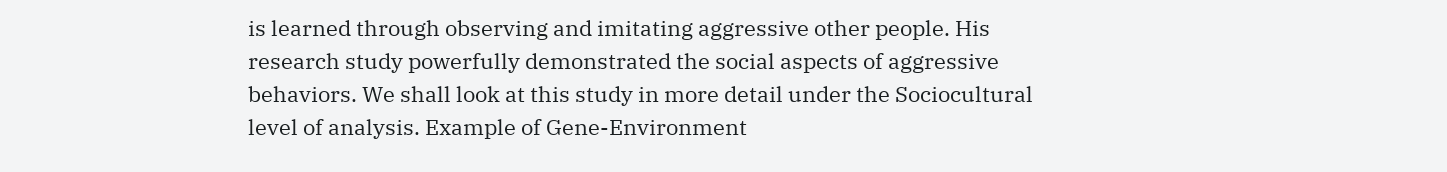is learned through observing and imitating aggressive other people. His research study powerfully demonstrated the social aspects of aggressive behaviors. We shall look at this study in more detail under the Sociocultural level of analysis. Example of Gene-Environment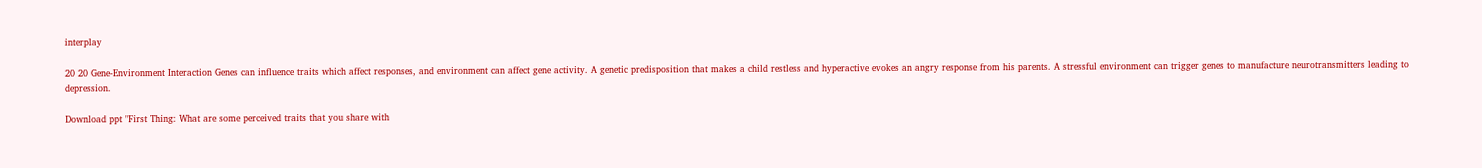interplay

20 20 Gene-Environment Interaction Genes can influence traits which affect responses, and environment can affect gene activity. A genetic predisposition that makes a child restless and hyperactive evokes an angry response from his parents. A stressful environment can trigger genes to manufacture neurotransmitters leading to depression.

Download ppt "First Thing: What are some perceived traits that you share with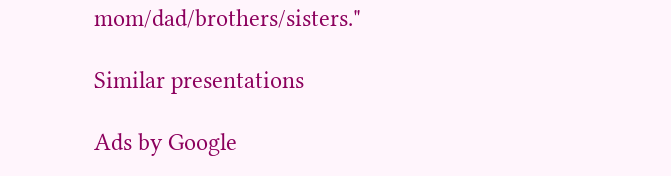mom/dad/brothers/sisters."

Similar presentations

Ads by Google